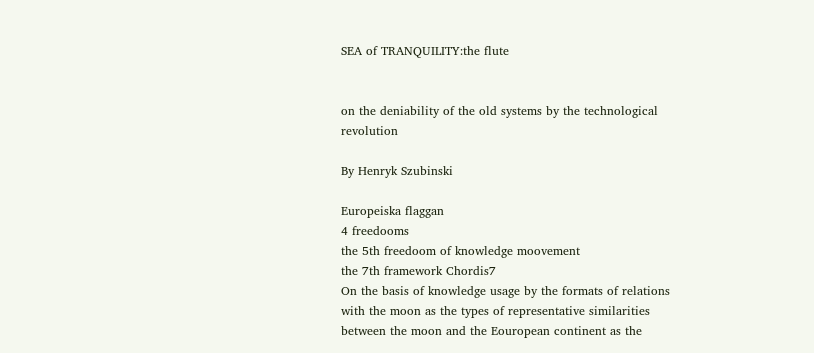SEA of TRANQUILITY:the flute


on the deniability of the old systems by the technological revolution

By Henryk Szubinski

Europeiska flaggan
4 freedooms
the 5th freedoom of knowledge moovement
the 7th framework Chordis7
On the basis of knowledge usage by the formats of relations with the moon as the types of representative similarities between the moon and the Eouropean continent as the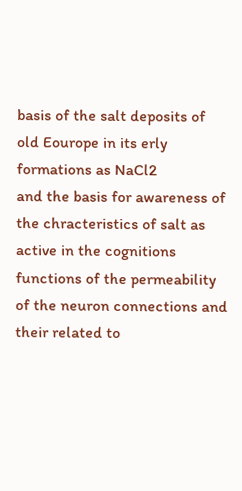basis of the salt deposits of old Eourope in its erly formations as NaCl2
and the basis for awareness of the chracteristics of salt as active in the cognitions functions of the permeability of the neuron connections and their related to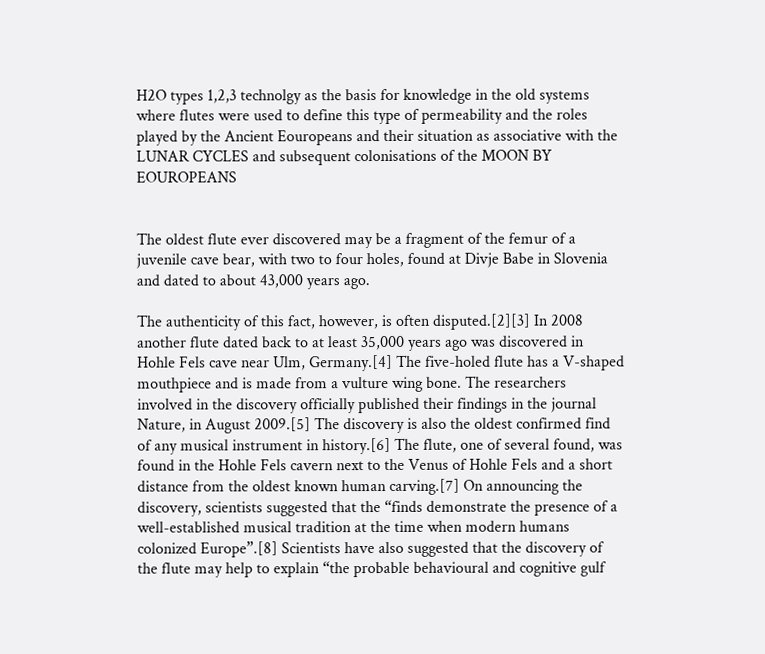H2O types 1,2,3 technolgy as the basis for knowledge in the old systems where flutes were used to define this type of permeability and the roles played by the Ancient Eouropeans and their situation as associative with the LUNAR CYCLES and subsequent colonisations of the MOON BY EOUROPEANS


The oldest flute ever discovered may be a fragment of the femur of a juvenile cave bear, with two to four holes, found at Divje Babe in Slovenia and dated to about 43,000 years ago.

The authenticity of this fact, however, is often disputed.[2][3] In 2008 another flute dated back to at least 35,000 years ago was discovered in Hohle Fels cave near Ulm, Germany.[4] The five-holed flute has a V-shaped mouthpiece and is made from a vulture wing bone. The researchers involved in the discovery officially published their findings in the journal Nature, in August 2009.[5] The discovery is also the oldest confirmed find of any musical instrument in history.[6] The flute, one of several found, was found in the Hohle Fels cavern next to the Venus of Hohle Fels and a short distance from the oldest known human carving.[7] On announcing the discovery, scientists suggested that the “finds demonstrate the presence of a well-established musical tradition at the time when modern humans colonized Europe”.[8] Scientists have also suggested that the discovery of the flute may help to explain “the probable behavioural and cognitive gulf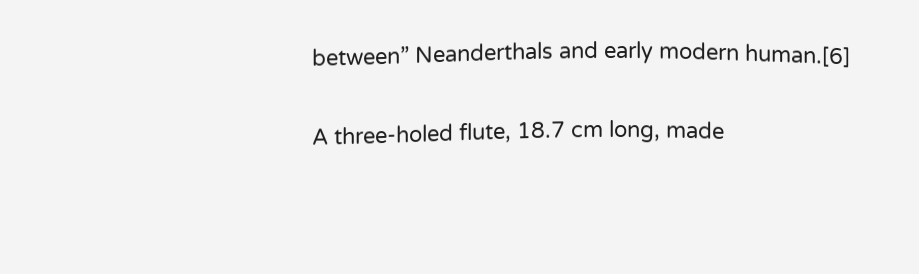between” Neanderthals and early modern human.[6]

A three-holed flute, 18.7 cm long, made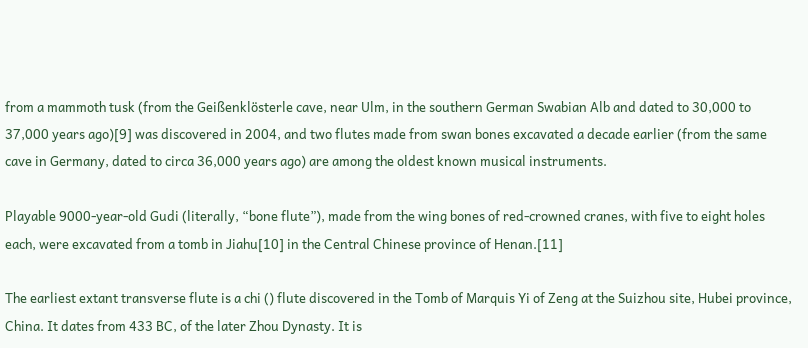from a mammoth tusk (from the Geißenklösterle cave, near Ulm, in the southern German Swabian Alb and dated to 30,000 to 37,000 years ago)[9] was discovered in 2004, and two flutes made from swan bones excavated a decade earlier (from the same cave in Germany, dated to circa 36,000 years ago) are among the oldest known musical instruments.

Playable 9000-year-old Gudi (literally, “bone flute”), made from the wing bones of red-crowned cranes, with five to eight holes each, were excavated from a tomb in Jiahu[10] in the Central Chinese province of Henan.[11]

The earliest extant transverse flute is a chi () flute discovered in the Tomb of Marquis Yi of Zeng at the Suizhou site, Hubei province, China. It dates from 433 BC, of the later Zhou Dynasty. It is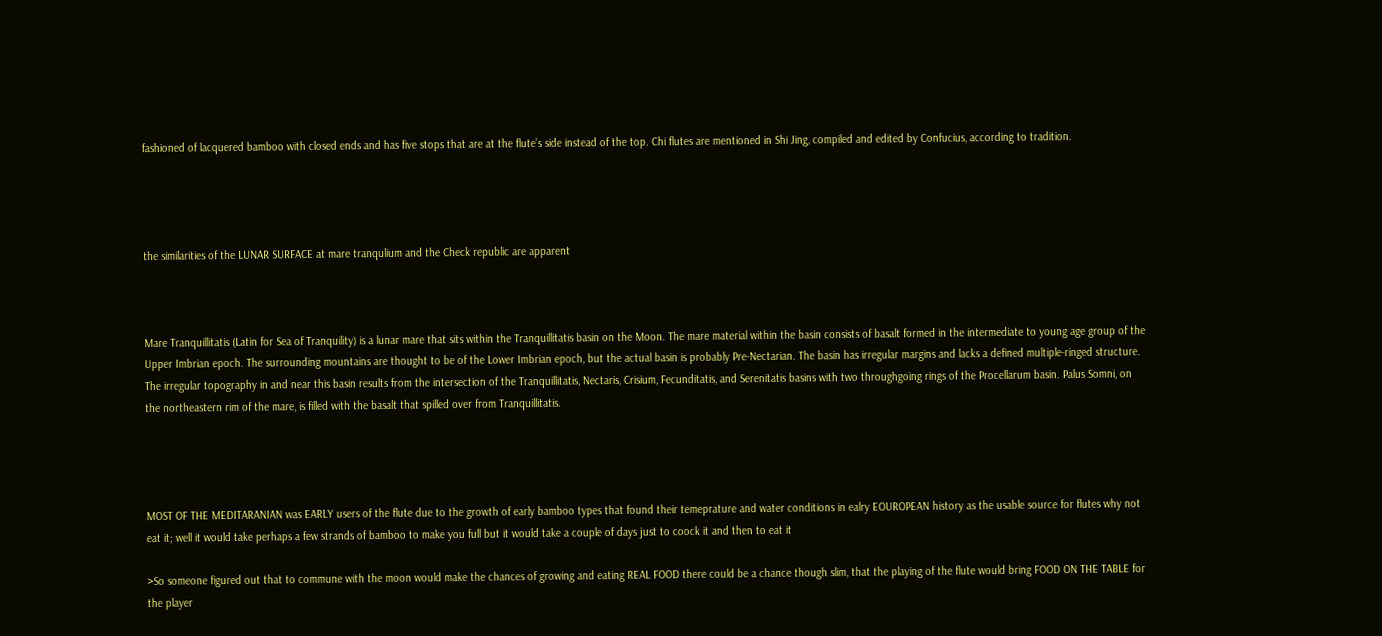fashioned of lacquered bamboo with closed ends and has five stops that are at the flute’s side instead of the top. Chi flutes are mentioned in Shi Jing, compiled and edited by Confucius, according to tradition.




the similarities of the LUNAR SURFACE at mare tranqulium and the Check republic are apparent



Mare Tranquillitatis (Latin for Sea of Tranquility) is a lunar mare that sits within the Tranquillitatis basin on the Moon. The mare material within the basin consists of basalt formed in the intermediate to young age group of the Upper Imbrian epoch. The surrounding mountains are thought to be of the Lower Imbrian epoch, but the actual basin is probably Pre-Nectarian. The basin has irregular margins and lacks a defined multiple-ringed structure. The irregular topography in and near this basin results from the intersection of the Tranquillitatis, Nectaris, Crisium, Fecunditatis, and Serenitatis basins with two throughgoing rings of the Procellarum basin. Palus Somni, on the northeastern rim of the mare, is filled with the basalt that spilled over from Tranquillitatis.




MOST OF THE MEDITARANIAN was EARLY users of the flute due to the growth of early bamboo types that found their temeprature and water conditions in ealry EOUROPEAN history as the usable source for flutes why not eat it; well it would take perhaps a few strands of bamboo to make you full but it would take a couple of days just to coock it and then to eat it

>So someone figured out that to commune with the moon would make the chances of growing and eating REAL FOOD there could be a chance though slim, that the playing of the flute would bring FOOD ON THE TABLE for the player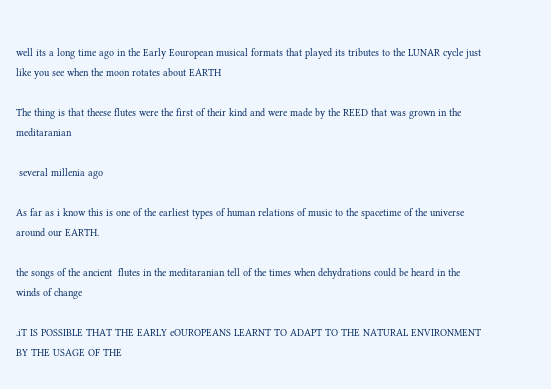well its a long time ago in the Early Eouropean musical formats that played its tributes to the LUNAR cycle just like you see when the moon rotates about EARTH

The thing is that theese flutes were the first of their kind and were made by the REED that was grown in the meditaranian

 several millenia ago

As far as i know this is one of the earliest types of human relations of music to the spacetime of the universe around our EARTH.

the songs of the ancient  flutes in the meditaranian tell of the times when dehydrations could be heard in the winds of change

.iT IS POSSIBLE THAT THE EARLY eOUROPEANS LEARNT TO ADAPT TO THE NATURAL ENVIRONMENT BY THE USAGE OF THE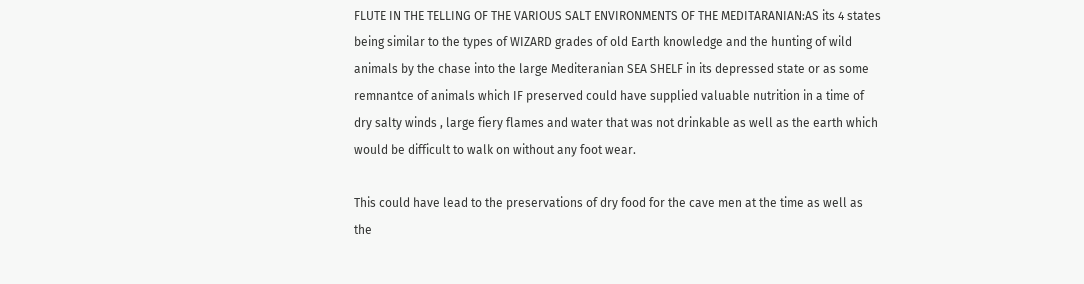FLUTE IN THE TELLING OF THE VARIOUS SALT ENVIRONMENTS OF THE MEDITARANIAN:AS its 4 states being similar to the types of WIZARD grades of old Earth knowledge and the hunting of wild animals by the chase into the large Mediteranian SEA SHELF in its depressed state or as some remnantce of animals which IF preserved could have supplied valuable nutrition in a time of dry salty winds , large fiery flames and water that was not drinkable as well as the earth which would be difficult to walk on without any foot wear.

This could have lead to the preservations of dry food for the cave men at the time as well as the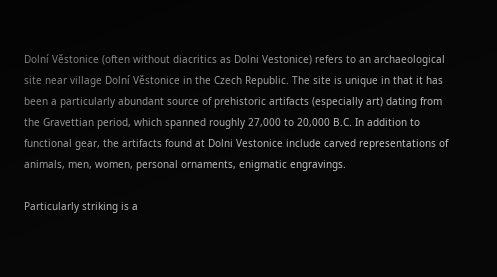Dolní Věstonice (often without diacritics as Dolni Vestonice) refers to an archaeological site near village Dolní Věstonice in the Czech Republic. The site is unique in that it has been a particularly abundant source of prehistoric artifacts (especially art) dating from the Gravettian period, which spanned roughly 27,000 to 20,000 B.C. In addition to functional gear, the artifacts found at Dolni Vestonice include carved representations of animals, men, women, personal ornaments, enigmatic engravings.

Particularly striking is a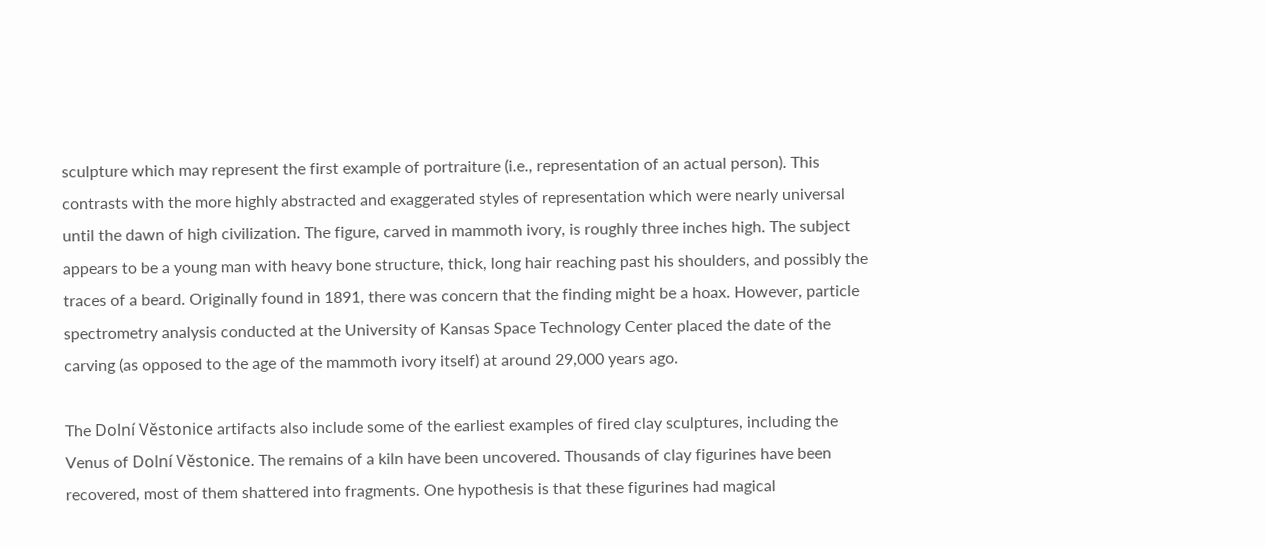sculpture which may represent the first example of portraiture (i.e., representation of an actual person). This contrasts with the more highly abstracted and exaggerated styles of representation which were nearly universal until the dawn of high civilization. The figure, carved in mammoth ivory, is roughly three inches high. The subject appears to be a young man with heavy bone structure, thick, long hair reaching past his shoulders, and possibly the traces of a beard. Originally found in 1891, there was concern that the finding might be a hoax. However, particle spectrometry analysis conducted at the University of Kansas Space Technology Center placed the date of the carving (as opposed to the age of the mammoth ivory itself) at around 29,000 years ago.

The Dolní Věstonice artifacts also include some of the earliest examples of fired clay sculptures, including the Venus of Dolní Věstonice. The remains of a kiln have been uncovered. Thousands of clay figurines have been recovered, most of them shattered into fragments. One hypothesis is that these figurines had magical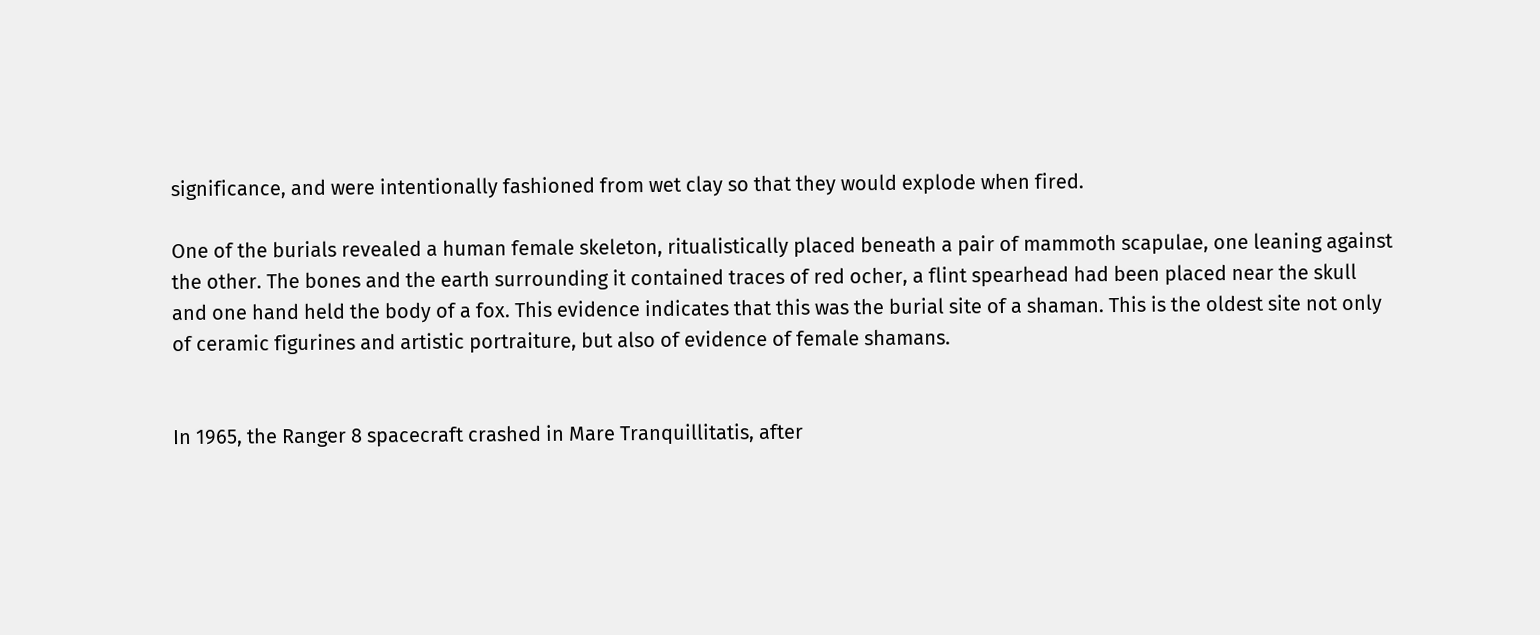significance, and were intentionally fashioned from wet clay so that they would explode when fired.

One of the burials revealed a human female skeleton, ritualistically placed beneath a pair of mammoth scapulae, one leaning against the other. The bones and the earth surrounding it contained traces of red ocher, a flint spearhead had been placed near the skull and one hand held the body of a fox. This evidence indicates that this was the burial site of a shaman. This is the oldest site not only of ceramic figurines and artistic portraiture, but also of evidence of female shamans.


In 1965, the Ranger 8 spacecraft crashed in Mare Tranquillitatis, after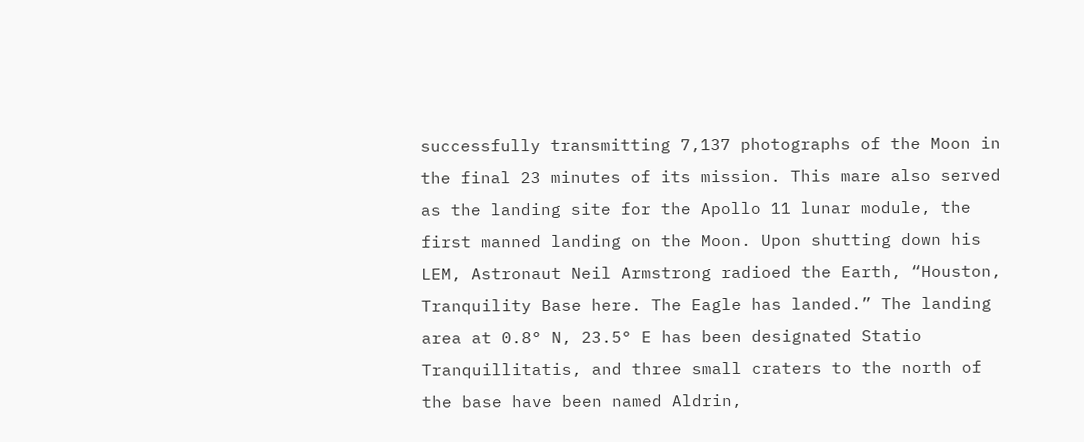successfully transmitting 7,137 photographs of the Moon in the final 23 minutes of its mission. This mare also served as the landing site for the Apollo 11 lunar module, the first manned landing on the Moon. Upon shutting down his LEM, Astronaut Neil Armstrong radioed the Earth, “Houston, Tranquility Base here. The Eagle has landed.” The landing area at 0.8° N, 23.5° E has been designated Statio Tranquillitatis, and three small craters to the north of the base have been named Aldrin,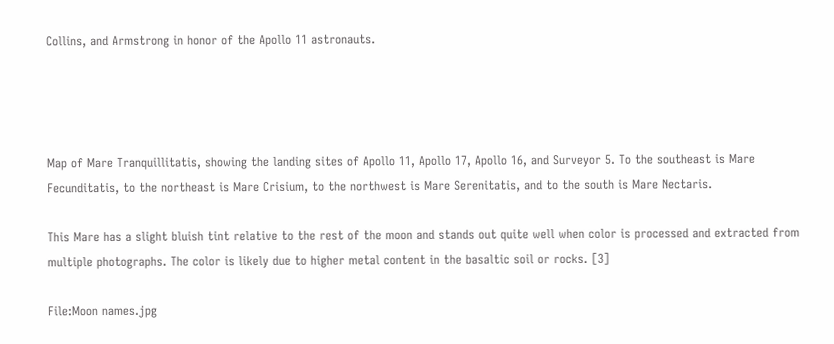Collins, and Armstrong in honor of the Apollo 11 astronauts.




Map of Mare Tranquillitatis, showing the landing sites of Apollo 11, Apollo 17, Apollo 16, and Surveyor 5. To the southeast is Mare Fecunditatis, to the northeast is Mare Crisium, to the northwest is Mare Serenitatis, and to the south is Mare Nectaris.

This Mare has a slight bluish tint relative to the rest of the moon and stands out quite well when color is processed and extracted from multiple photographs. The color is likely due to higher metal content in the basaltic soil or rocks. [3]

File:Moon names.jpg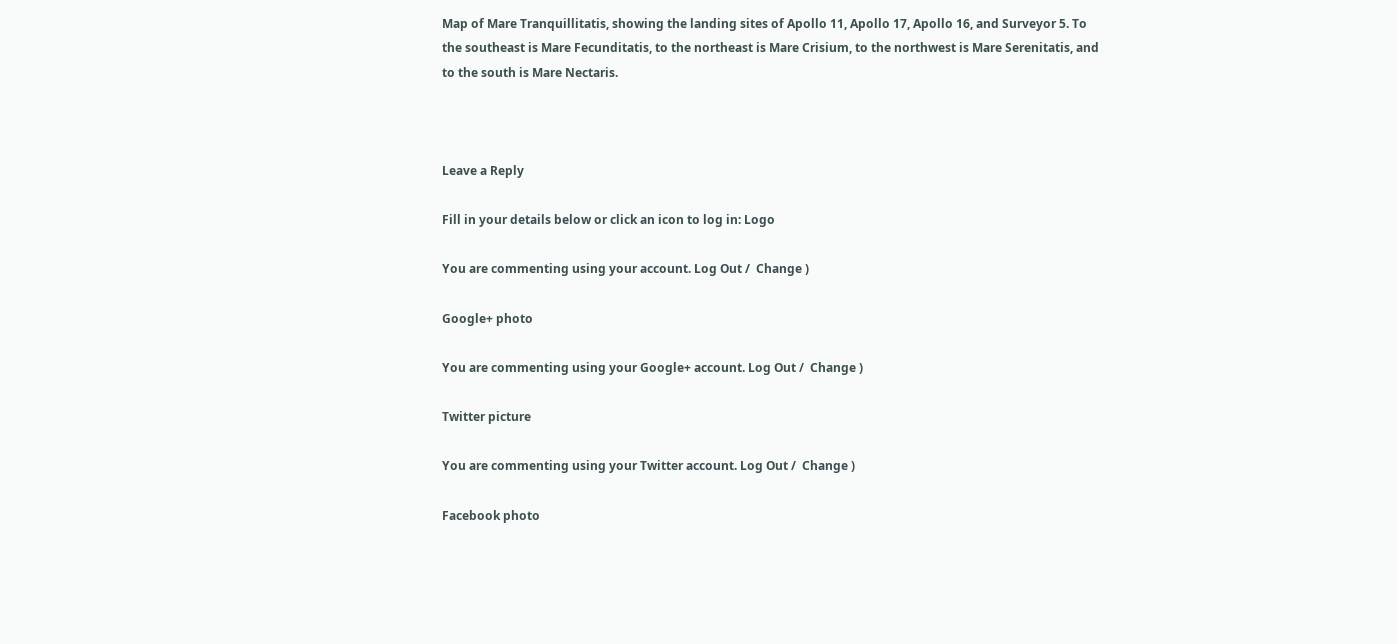Map of Mare Tranquillitatis, showing the landing sites of Apollo 11, Apollo 17, Apollo 16, and Surveyor 5. To the southeast is Mare Fecunditatis, to the northeast is Mare Crisium, to the northwest is Mare Serenitatis, and to the south is Mare Nectaris.



Leave a Reply

Fill in your details below or click an icon to log in: Logo

You are commenting using your account. Log Out /  Change )

Google+ photo

You are commenting using your Google+ account. Log Out /  Change )

Twitter picture

You are commenting using your Twitter account. Log Out /  Change )

Facebook photo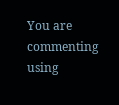You are commenting using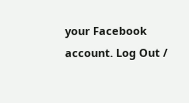your Facebook account. Log Out /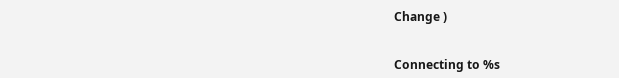Change )


Connecting to %s